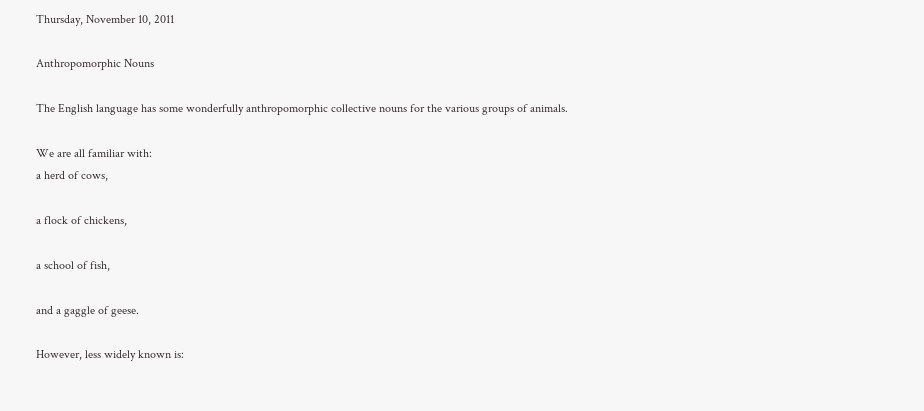Thursday, November 10, 2011

Anthropomorphic Nouns

The English language has some wonderfully anthropomorphic collective nouns for the various groups of animals.

We are all familiar with:
a herd of cows,

a flock of chickens,

a school of fish,

and a gaggle of geese.

However, less widely known is: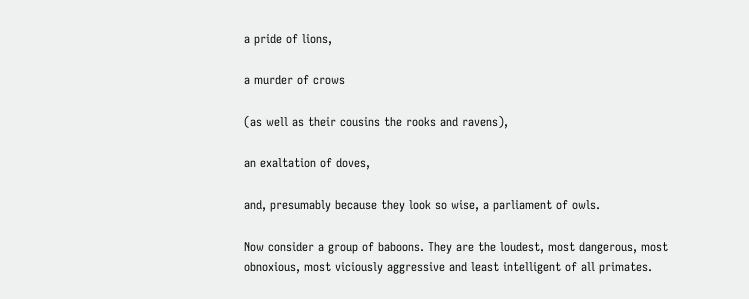a pride of lions,

a murder of crows

(as well as their cousins the rooks and ravens),

an exaltation of doves,

and, presumably because they look so wise, a parliament of owls.

Now consider a group of baboons. They are the loudest, most dangerous, most obnoxious, most viciously aggressive and least intelligent of all primates.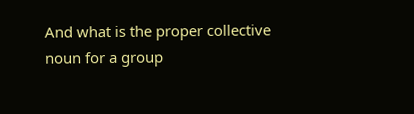And what is the proper collective noun for a group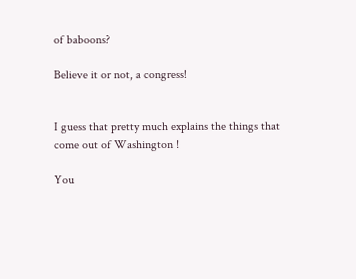of baboons?

Believe it or not, a congress!


I guess that pretty much explains the things that come out of Washington !

You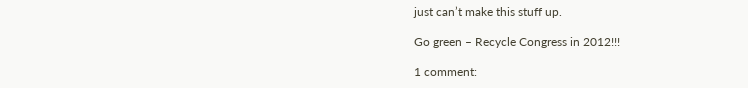just can’t make this stuff up.

Go green – Recycle Congress in 2012!!!

1 comment: